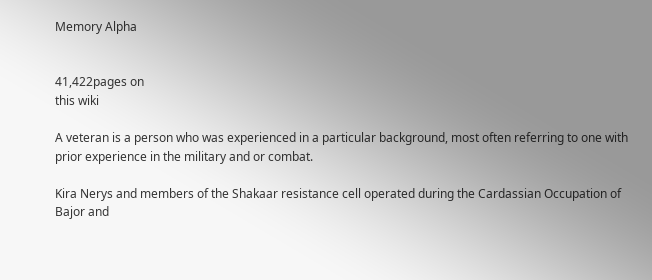Memory Alpha


41,422pages on
this wiki

A veteran is a person who was experienced in a particular background, most often referring to one with prior experience in the military and or combat.

Kira Nerys and members of the Shakaar resistance cell operated during the Cardassian Occupation of Bajor and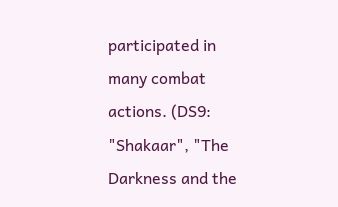participated in many combat actions. (DS9: "Shakaar", "The Darkness and the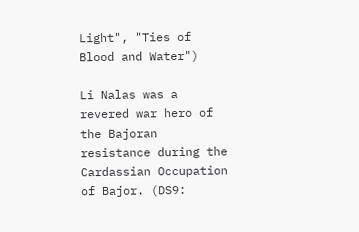Light", "Ties of Blood and Water")

Li Nalas was a revered war hero of the Bajoran resistance during the Cardassian Occupation of Bajor. (DS9: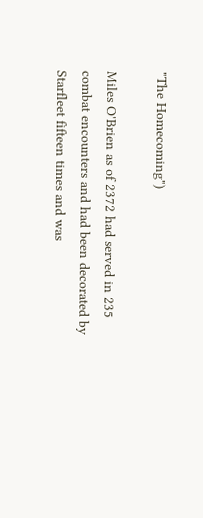"The Homecoming")

Miles O'Brien as of 2372 had served in 235 combat encounters and had been decorated by Starfleet fifteen times and was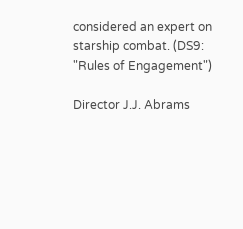considered an expert on starship combat. (DS9: "Rules of Engagement")

Director J.J. Abrams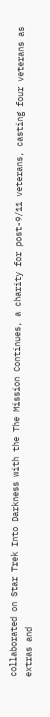collaborated on Star Trek Into Darkness with the The Mission Continues, a charity for post-9/11 veterans, casting four veterans as extras and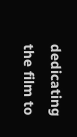dedicating the film to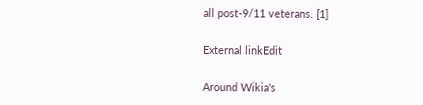all post-9/11 veterans. [1]

External linkEdit

Around Wikia's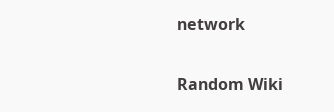network

Random Wiki